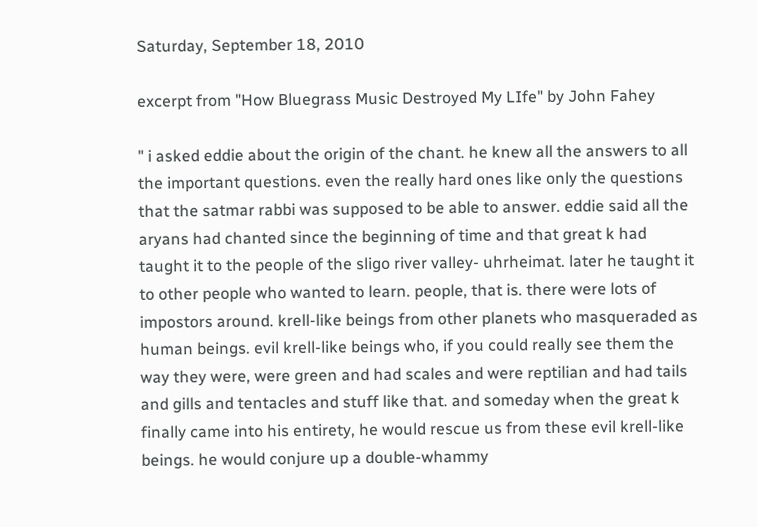Saturday, September 18, 2010

excerpt from "How Bluegrass Music Destroyed My LIfe" by John Fahey

" i asked eddie about the origin of the chant. he knew all the answers to all the important questions. even the really hard ones like only the questions that the satmar rabbi was supposed to be able to answer. eddie said all the aryans had chanted since the beginning of time and that great k had taught it to the people of the sligo river valley- uhrheimat. later he taught it to other people who wanted to learn. people, that is. there were lots of impostors around. krell-like beings from other planets who masqueraded as human beings. evil krell-like beings who, if you could really see them the way they were, were green and had scales and were reptilian and had tails and gills and tentacles and stuff like that. and someday when the great k finally came into his entirety, he would rescue us from these evil krell-like beings. he would conjure up a double-whammy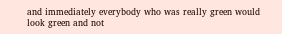and immediately everybody who was really green would look green and not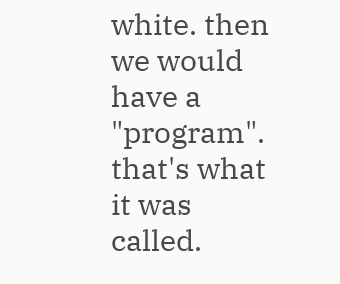white. then we would have a "program". that's what it was called.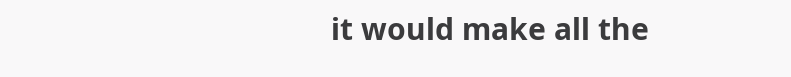it would make all the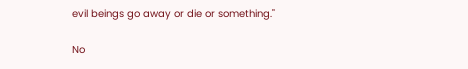evil beings go away or die or something."

No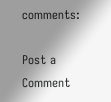comments:

Post a Comment